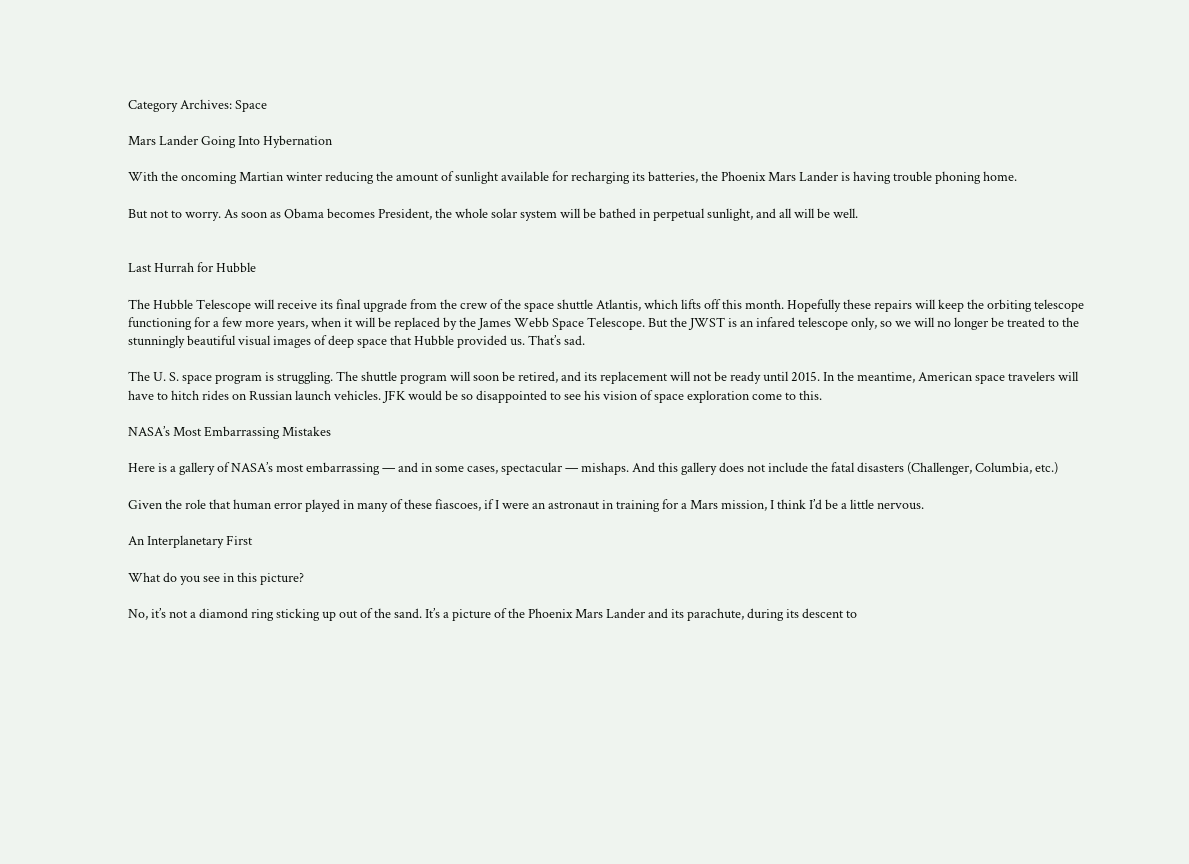Category Archives: Space

Mars Lander Going Into Hybernation

With the oncoming Martian winter reducing the amount of sunlight available for recharging its batteries, the Phoenix Mars Lander is having trouble phoning home.

But not to worry. As soon as Obama becomes President, the whole solar system will be bathed in perpetual sunlight, and all will be well.


Last Hurrah for Hubble

The Hubble Telescope will receive its final upgrade from the crew of the space shuttle Atlantis, which lifts off this month. Hopefully these repairs will keep the orbiting telescope functioning for a few more years, when it will be replaced by the James Webb Space Telescope. But the JWST is an infared telescope only, so we will no longer be treated to the stunningly beautiful visual images of deep space that Hubble provided us. That’s sad.

The U. S. space program is struggling. The shuttle program will soon be retired, and its replacement will not be ready until 2015. In the meantime, American space travelers will have to hitch rides on Russian launch vehicles. JFK would be so disappointed to see his vision of space exploration come to this.

NASA’s Most Embarrassing Mistakes

Here is a gallery of NASA’s most embarrassing — and in some cases, spectacular — mishaps. And this gallery does not include the fatal disasters (Challenger, Columbia, etc.)

Given the role that human error played in many of these fiascoes, if I were an astronaut in training for a Mars mission, I think I’d be a little nervous.

An Interplanetary First

What do you see in this picture?

No, it’s not a diamond ring sticking up out of the sand. It’s a picture of the Phoenix Mars Lander and its parachute, during its descent to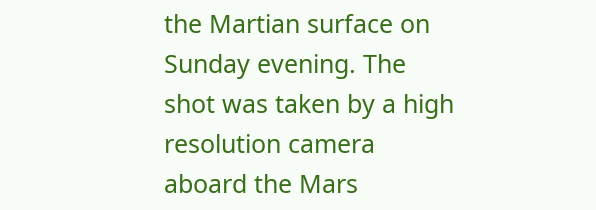the Martian surface on Sunday evening. The shot was taken by a high resolution camera aboard the Mars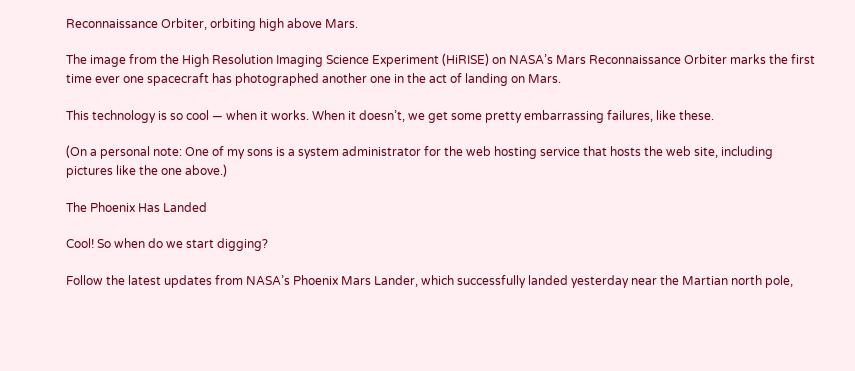Reconnaissance Orbiter, orbiting high above Mars.

The image from the High Resolution Imaging Science Experiment (HiRISE) on NASA’s Mars Reconnaissance Orbiter marks the first time ever one spacecraft has photographed another one in the act of landing on Mars.

This technology is so cool — when it works. When it doesn’t, we get some pretty embarrassing failures, like these.

(On a personal note: One of my sons is a system administrator for the web hosting service that hosts the web site, including pictures like the one above.)

The Phoenix Has Landed

Cool! So when do we start digging?

Follow the latest updates from NASA’s Phoenix Mars Lander, which successfully landed yesterday near the Martian north pole,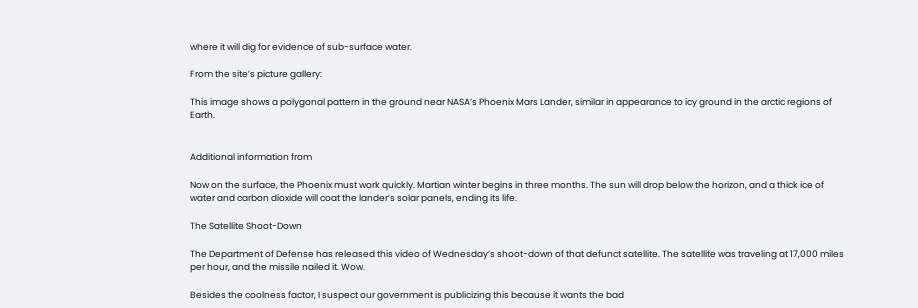where it will dig for evidence of sub-surface water.

From the site’s picture gallery:

This image shows a polygonal pattern in the ground near NASA’s Phoenix Mars Lander, similar in appearance to icy ground in the arctic regions of Earth.


Additional information from

Now on the surface, the Phoenix must work quickly. Martian winter begins in three months. The sun will drop below the horizon, and a thick ice of water and carbon dioxide will coat the lander’s solar panels, ending its life.

The Satellite Shoot-Down

The Department of Defense has released this video of Wednesday’s shoot-down of that defunct satellite. The satellite was traveling at 17,000 miles per hour, and the missile nailed it. Wow.

Besides the coolness factor, I suspect our government is publicizing this because it wants the bad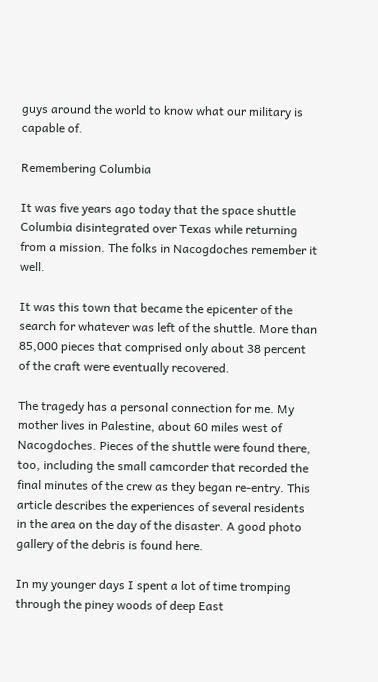guys around the world to know what our military is capable of.

Remembering Columbia

It was five years ago today that the space shuttle Columbia disintegrated over Texas while returning from a mission. The folks in Nacogdoches remember it well.

It was this town that became the epicenter of the search for whatever was left of the shuttle. More than 85,000 pieces that comprised only about 38 percent of the craft were eventually recovered.

The tragedy has a personal connection for me. My mother lives in Palestine, about 60 miles west of Nacogdoches. Pieces of the shuttle were found there, too, including the small camcorder that recorded the final minutes of the crew as they began re-entry. This article describes the experiences of several residents in the area on the day of the disaster. A good photo gallery of the debris is found here.

In my younger days I spent a lot of time tromping through the piney woods of deep East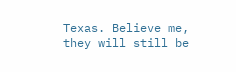Texas. Believe me, they will still be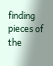finding pieces of the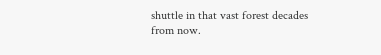shuttle in that vast forest decades from now.